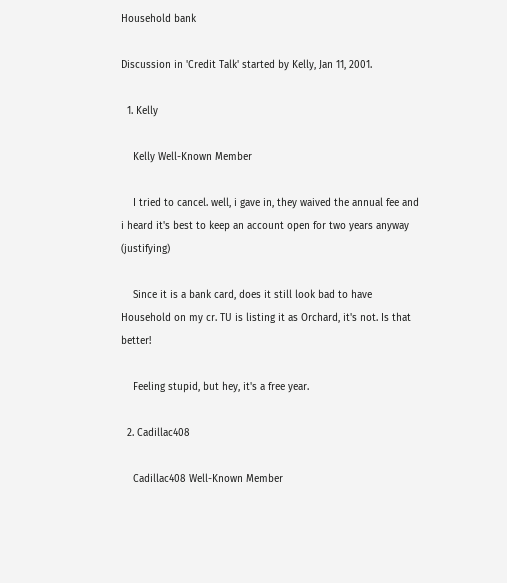Household bank

Discussion in 'Credit Talk' started by Kelly, Jan 11, 2001.

  1. Kelly

    Kelly Well-Known Member

    I tried to cancel. well, i gave in, they waived the annual fee and i heard it's best to keep an account open for two years anyway (justifying)

    Since it is a bank card, does it still look bad to have Household on my cr. TU is listing it as Orchard, it's not. Is that better!

    Feeling stupid, but hey, it's a free year.

  2. Cadillac408

    Cadillac408 Well-Known Member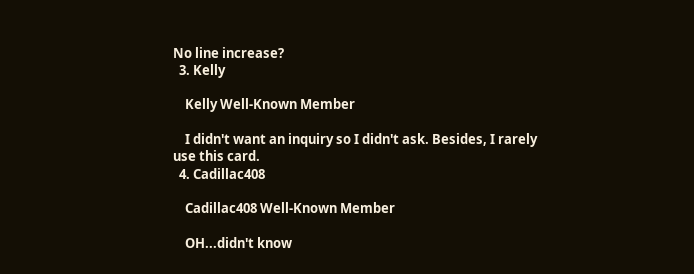No line increase?
  3. Kelly

    Kelly Well-Known Member

    I didn't want an inquiry so I didn't ask. Besides, I rarely use this card.
  4. Cadillac408

    Cadillac408 Well-Known Member

    OH...didn't know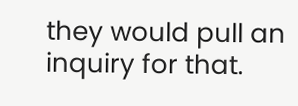they would pull an inquiry for that.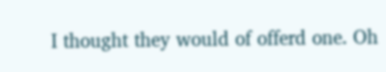I thought they would of offerd one. Oh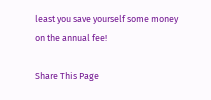least you save yourself some money on the annual fee!

Share This Page